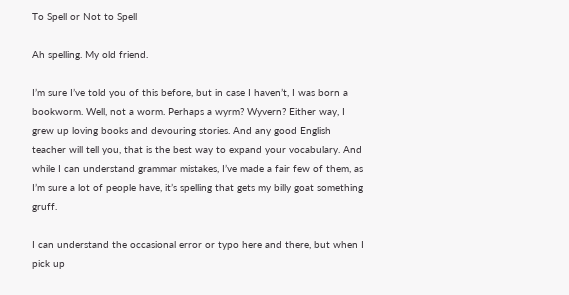To Spell or Not to Spell

Ah spelling. My old friend.

I’m sure I’ve told you of this before, but in case I haven’t, I was born a bookworm. Well, not a worm. Perhaps a wyrm? Wyvern? Either way, I grew up loving books and devouring stories. And any good English teacher will tell you, that is the best way to expand your vocabulary. And while I can understand grammar mistakes, I’ve made a fair few of them, as I’m sure a lot of people have, it’s spelling that gets my billy goat something gruff.

I can understand the occasional error or typo here and there, but when I pick up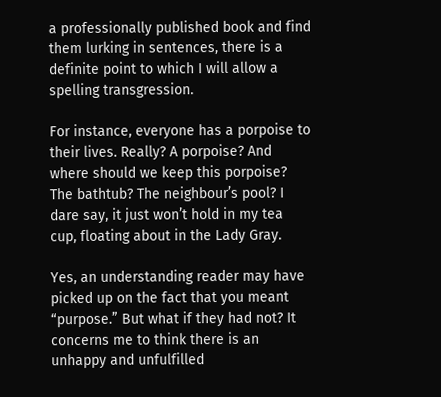a professionally published book and find them lurking in sentences, there is a definite point to which I will allow a spelling transgression.

For instance, everyone has a porpoise to their lives. Really? A porpoise? And where should we keep this porpoise? The bathtub? The neighbour’s pool? I dare say, it just won’t hold in my tea cup, floating about in the Lady Gray.

Yes, an understanding reader may have picked up on the fact that you meant “purpose.” But what if they had not? It concerns me to think there is an unhappy and unfulfilled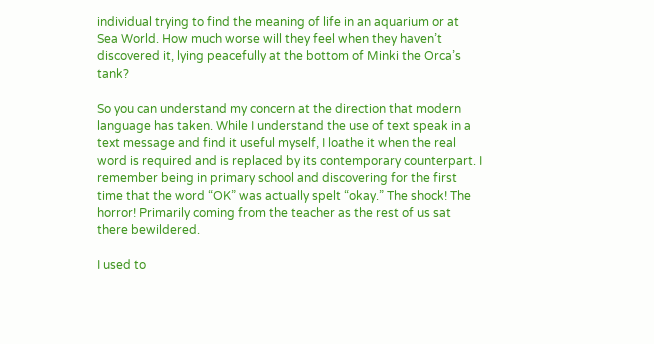individual trying to find the meaning of life in an aquarium or at Sea World. How much worse will they feel when they haven’t discovered it, lying peacefully at the bottom of Minki the Orca’s tank?

So you can understand my concern at the direction that modern language has taken. While I understand the use of text speak in a text message and find it useful myself, I loathe it when the real word is required and is replaced by its contemporary counterpart. I remember being in primary school and discovering for the first time that the word “OK” was actually spelt “okay.” The shock! The horror! Primarily coming from the teacher as the rest of us sat there bewildered.

I used to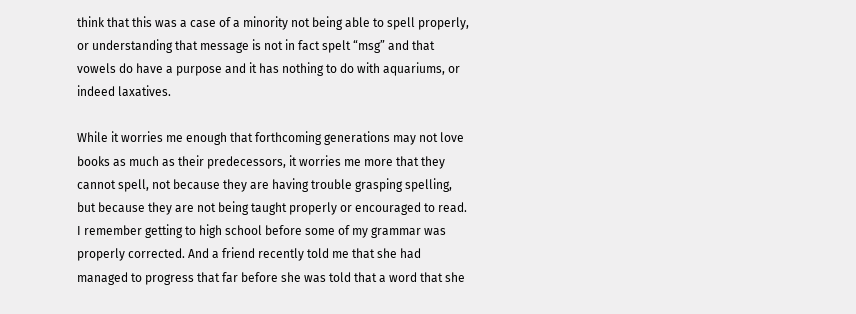think that this was a case of a minority not being able to spell properly, or understanding that message is not in fact spelt “msg” and that vowels do have a purpose and it has nothing to do with aquariums, or indeed laxatives.

While it worries me enough that forthcoming generations may not love books as much as their predecessors, it worries me more that they cannot spell, not because they are having trouble grasping spelling, but because they are not being taught properly or encouraged to read. I remember getting to high school before some of my grammar was properly corrected. And a friend recently told me that she had managed to progress that far before she was told that a word that she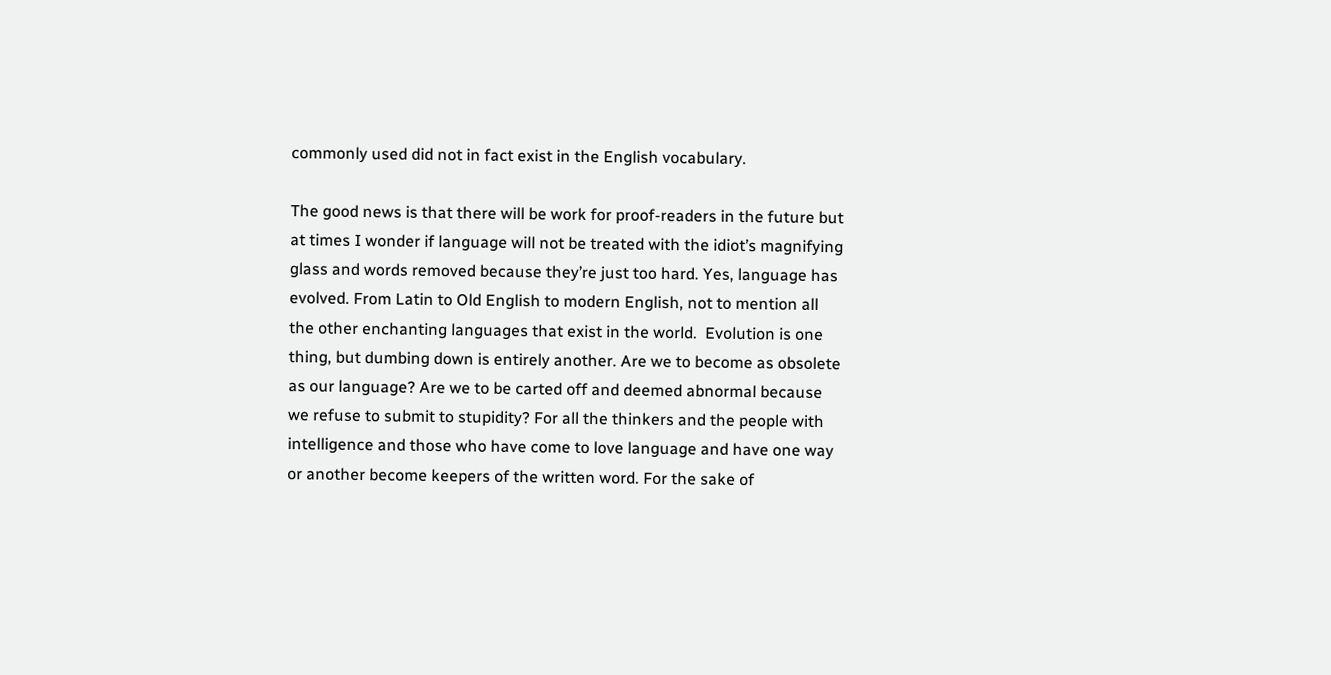commonly used did not in fact exist in the English vocabulary.

The good news is that there will be work for proof-readers in the future but at times I wonder if language will not be treated with the idiot’s magnifying glass and words removed because they’re just too hard. Yes, language has evolved. From Latin to Old English to modern English, not to mention all the other enchanting languages that exist in the world.  Evolution is one thing, but dumbing down is entirely another. Are we to become as obsolete as our language? Are we to be carted off and deemed abnormal because we refuse to submit to stupidity? For all the thinkers and the people with intelligence and those who have come to love language and have one way or another become keepers of the written word. For the sake of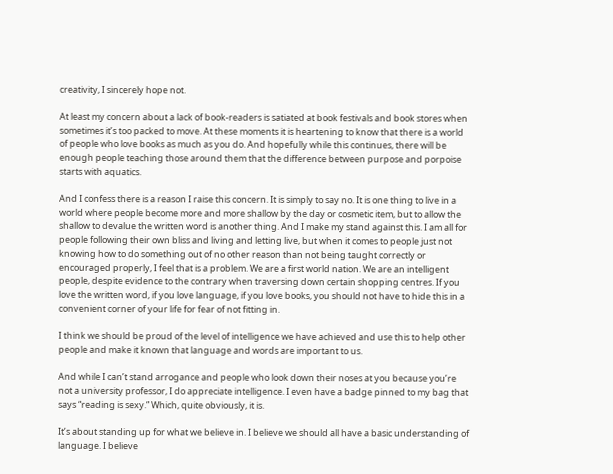creativity, I sincerely hope not.

At least my concern about a lack of book-readers is satiated at book festivals and book stores when sometimes it’s too packed to move. At these moments it is heartening to know that there is a world of people who love books as much as you do. And hopefully while this continues, there will be enough people teaching those around them that the difference between purpose and porpoise starts with aquatics.

And I confess there is a reason I raise this concern. It is simply to say no. It is one thing to live in a world where people become more and more shallow by the day or cosmetic item, but to allow the shallow to devalue the written word is another thing. And I make my stand against this. I am all for people following their own bliss and living and letting live, but when it comes to people just not knowing how to do something out of no other reason than not being taught correctly or encouraged properly, I feel that is a problem. We are a first world nation. We are an intelligent people, despite evidence to the contrary when traversing down certain shopping centres. If you love the written word, if you love language, if you love books, you should not have to hide this in a convenient corner of your life for fear of not fitting in.

I think we should be proud of the level of intelligence we have achieved and use this to help other people and make it known that language and words are important to us.

And while I can’t stand arrogance and people who look down their noses at you because you’re not a university professor, I do appreciate intelligence. I even have a badge pinned to my bag that says “reading is sexy.” Which, quite obviously, it is.

It’s about standing up for what we believe in. I believe we should all have a basic understanding of language. I believe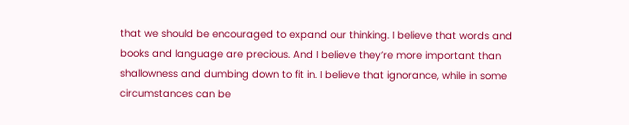that we should be encouraged to expand our thinking. I believe that words and books and language are precious. And I believe they’re more important than shallowness and dumbing down to fit in. I believe that ignorance, while in some circumstances can be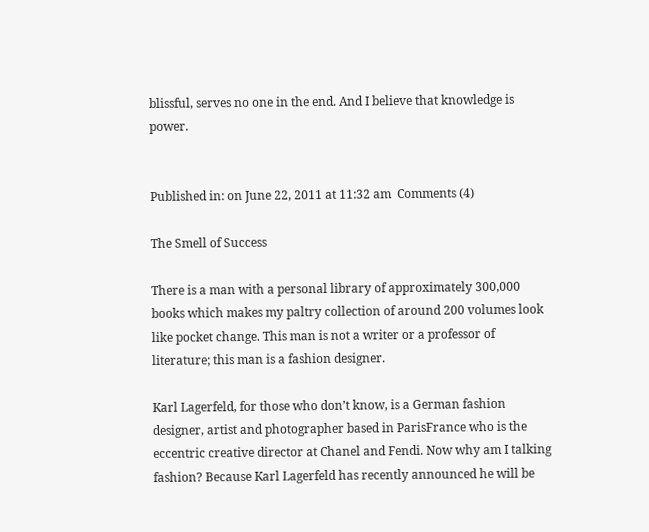blissful, serves no one in the end. And I believe that knowledge is power.


Published in: on June 22, 2011 at 11:32 am  Comments (4)

The Smell of Success

There is a man with a personal library of approximately 300,000 books which makes my paltry collection of around 200 volumes look like pocket change. This man is not a writer or a professor of literature; this man is a fashion designer.

Karl Lagerfeld, for those who don’t know, is a German fashion designer, artist and photographer based in ParisFrance who is the eccentric creative director at Chanel and Fendi. Now why am I talking fashion? Because Karl Lagerfeld has recently announced he will be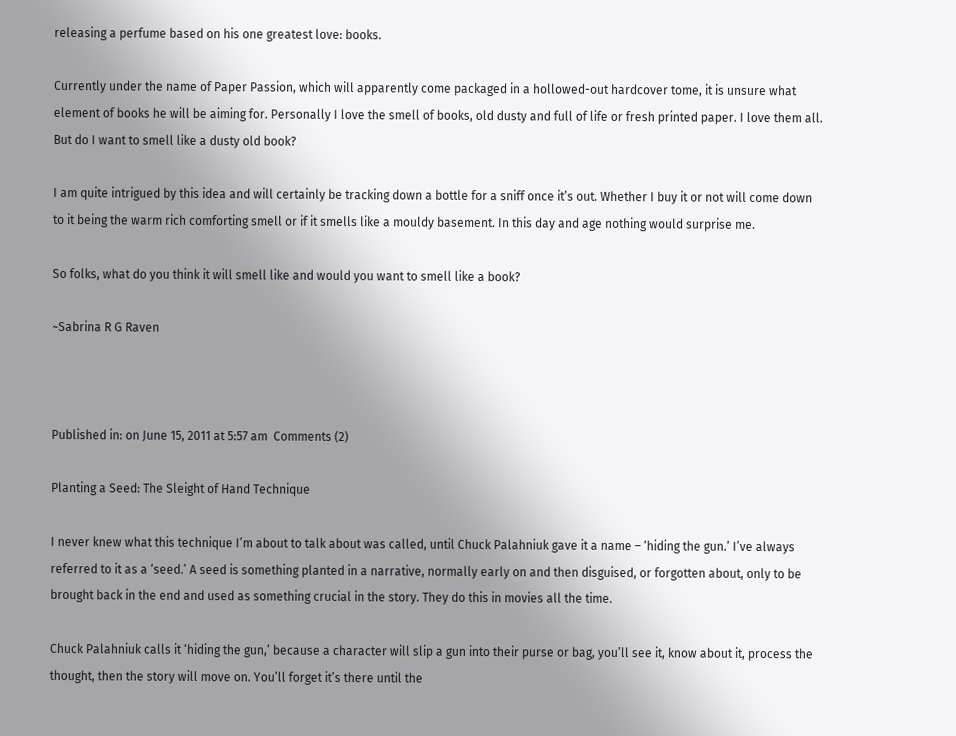releasing a perfume based on his one greatest love: books.

Currently under the name of Paper Passion, which will apparently come packaged in a hollowed-out hardcover tome, it is unsure what element of books he will be aiming for. Personally I love the smell of books, old dusty and full of life or fresh printed paper. I love them all. But do I want to smell like a dusty old book?

I am quite intrigued by this idea and will certainly be tracking down a bottle for a sniff once it’s out. Whether I buy it or not will come down to it being the warm rich comforting smell or if it smells like a mouldy basement. In this day and age nothing would surprise me.

So folks, what do you think it will smell like and would you want to smell like a book?

~Sabrina R G Raven



Published in: on June 15, 2011 at 5:57 am  Comments (2)

Planting a Seed: The Sleight of Hand Technique

I never knew what this technique I’m about to talk about was called, until Chuck Palahniuk gave it a name – ‘hiding the gun.’ I’ve always referred to it as a ‘seed.’ A seed is something planted in a narrative, normally early on and then disguised, or forgotten about, only to be brought back in the end and used as something crucial in the story. They do this in movies all the time.

Chuck Palahniuk calls it ‘hiding the gun,’ because a character will slip a gun into their purse or bag, you’ll see it, know about it, process the thought, then the story will move on. You’ll forget it’s there until the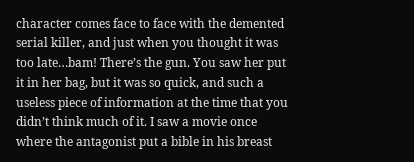character comes face to face with the demented serial killer, and just when you thought it was too late…bam! There’s the gun. You saw her put it in her bag, but it was so quick, and such a useless piece of information at the time that you didn’t think much of it. I saw a movie once where the antagonist put a bible in his breast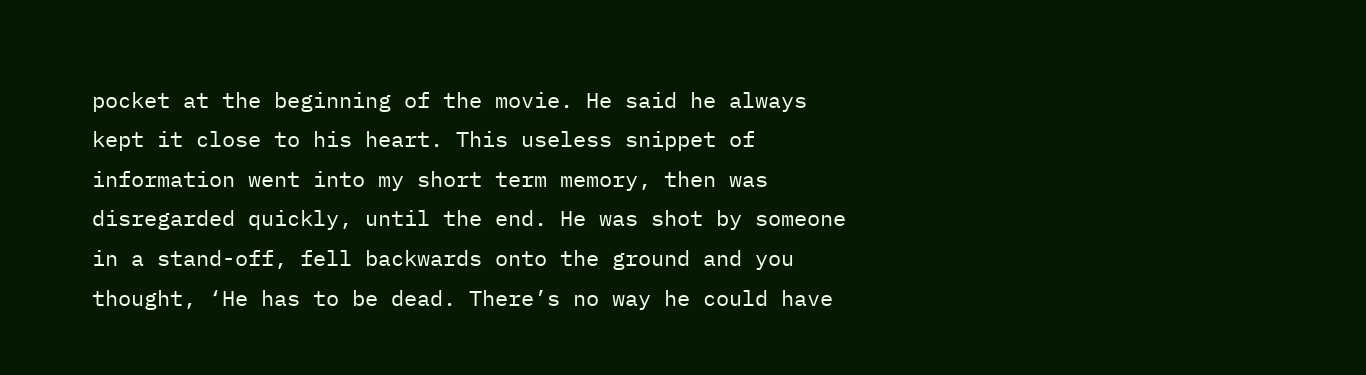pocket at the beginning of the movie. He said he always kept it close to his heart. This useless snippet of information went into my short term memory, then was disregarded quickly, until the end. He was shot by someone in a stand-off, fell backwards onto the ground and you thought, ‘He has to be dead. There’s no way he could have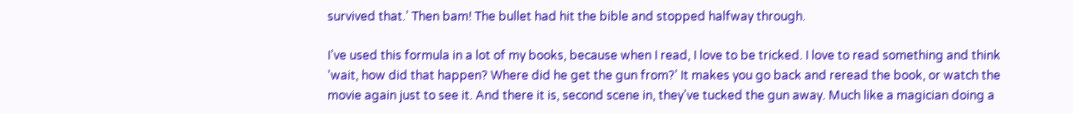survived that.’ Then bam! The bullet had hit the bible and stopped halfway through.

I’ve used this formula in a lot of my books, because when I read, I love to be tricked. I love to read something and think ‘wait, how did that happen? Where did he get the gun from?’ It makes you go back and reread the book, or watch the movie again just to see it. And there it is, second scene in, they’ve tucked the gun away. Much like a magician doing a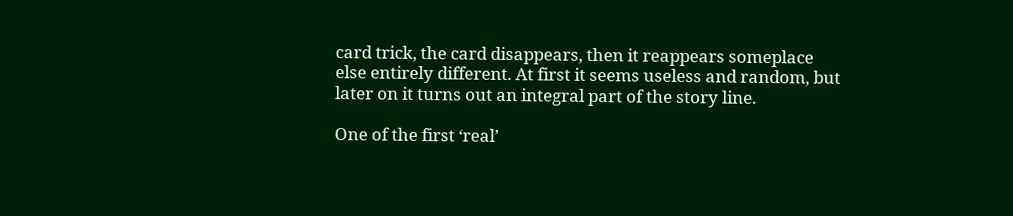card trick, the card disappears, then it reappears someplace else entirely different. At first it seems useless and random, but later on it turns out an integral part of the story line.

One of the first ‘real’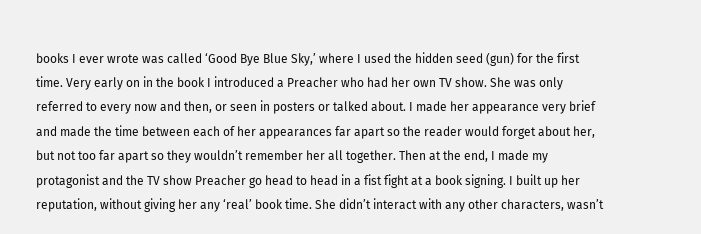books I ever wrote was called ‘Good Bye Blue Sky,’ where I used the hidden seed (gun) for the first time. Very early on in the book I introduced a Preacher who had her own TV show. She was only referred to every now and then, or seen in posters or talked about. I made her appearance very brief and made the time between each of her appearances far apart so the reader would forget about her, but not too far apart so they wouldn’t remember her all together. Then at the end, I made my protagonist and the TV show Preacher go head to head in a fist fight at a book signing. I built up her reputation, without giving her any ‘real’ book time. She didn’t interact with any other characters, wasn’t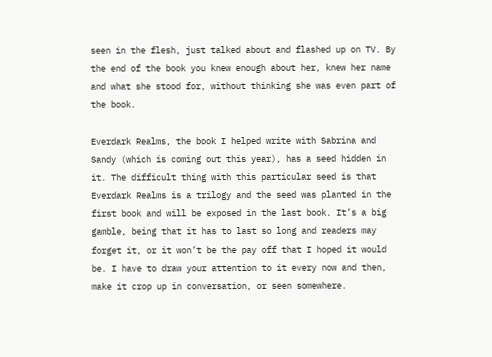seen in the flesh, just talked about and flashed up on TV. By the end of the book you knew enough about her, knew her name and what she stood for, without thinking she was even part of the book.

Everdark Realms, the book I helped write with Sabrina and Sandy (which is coming out this year), has a seed hidden in it. The difficult thing with this particular seed is that Everdark Realms is a trilogy and the seed was planted in the first book and will be exposed in the last book. It’s a big gamble, being that it has to last so long and readers may forget it, or it won’t be the pay off that I hoped it would be. I have to draw your attention to it every now and then, make it crop up in conversation, or seen somewhere.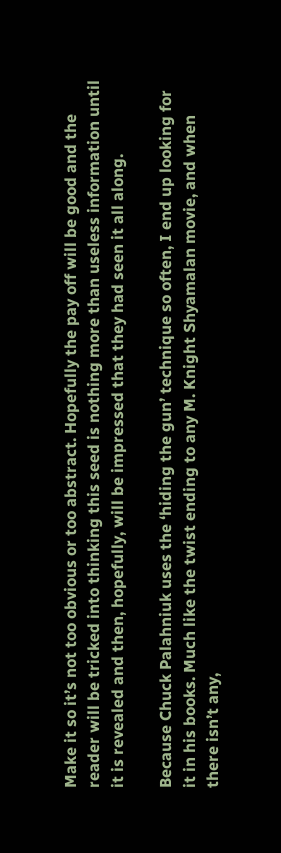Make it so it’s not too obvious or too abstract. Hopefully the pay off will be good and the reader will be tricked into thinking this seed is nothing more than useless information until it is revealed and then, hopefully, will be impressed that they had seen it all along.

Because Chuck Palahniuk uses the ‘hiding the gun’ technique so often, I end up looking for it in his books. Much like the twist ending to any M. Knight Shyamalan movie, and when there isn’t any,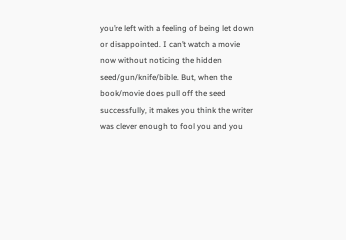you’re left with a feeling of being let down or disappointed. I can’t watch a movie now without noticing the hidden seed/gun/knife/bible. But, when the book/movie does pull off the seed successfully, it makes you think the writer was clever enough to fool you and you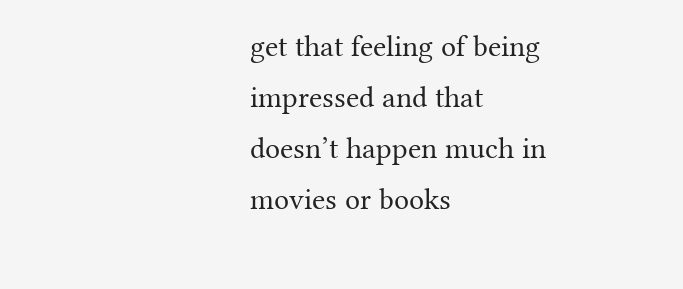get that feeling of being impressed and that doesn’t happen much in movies or books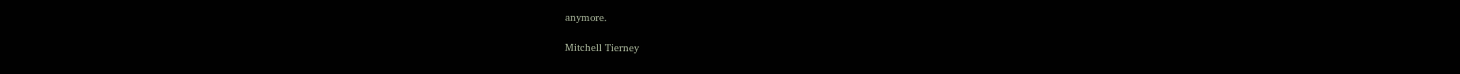anymore.

Mitchell Tierney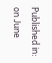Published in: on June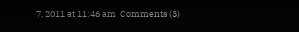7, 2011 at 11:46 am  Comments (3)